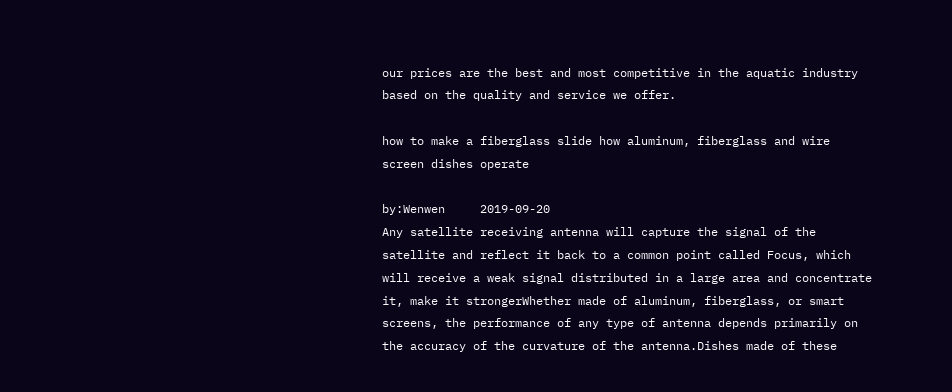our prices are the best and most competitive in the aquatic industry based on the quality and service we offer.

how to make a fiberglass slide how aluminum, fiberglass and wire screen dishes operate

by:Wenwen     2019-09-20
Any satellite receiving antenna will capture the signal of the satellite and reflect it back to a common point called Focus, which will receive a weak signal distributed in a large area and concentrate it, make it strongerWhether made of aluminum, fiberglass, or smart screens, the performance of any type of antenna depends primarily on the accuracy of the curvature of the antenna.Dishes made of these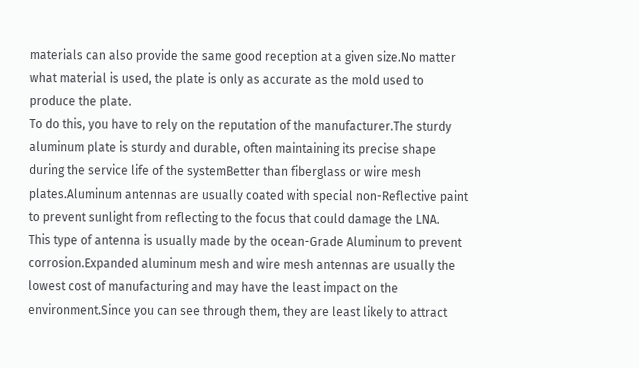materials can also provide the same good reception at a given size.No matter what material is used, the plate is only as accurate as the mold used to produce the plate.
To do this, you have to rely on the reputation of the manufacturer.The sturdy aluminum plate is sturdy and durable, often maintaining its precise shape during the service life of the systemBetter than fiberglass or wire mesh plates.Aluminum antennas are usually coated with special non-Reflective paint to prevent sunlight from reflecting to the focus that could damage the LNA.
This type of antenna is usually made by the ocean-Grade Aluminum to prevent corrosion.Expanded aluminum mesh and wire mesh antennas are usually the lowest cost of manufacturing and may have the least impact on the environment.Since you can see through them, they are least likely to attract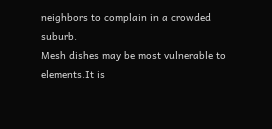neighbors to complain in a crowded suburb.
Mesh dishes may be most vulnerable to elements.It is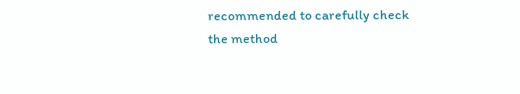recommended to carefully check the method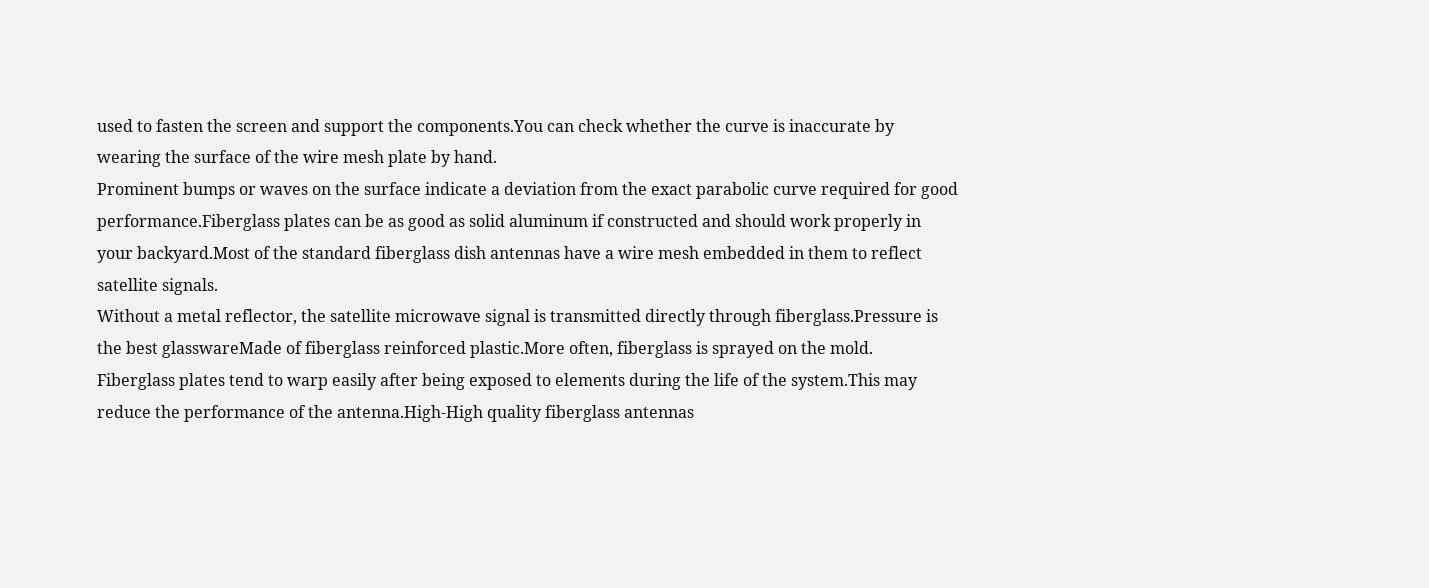used to fasten the screen and support the components.You can check whether the curve is inaccurate by wearing the surface of the wire mesh plate by hand.
Prominent bumps or waves on the surface indicate a deviation from the exact parabolic curve required for good performance.Fiberglass plates can be as good as solid aluminum if constructed and should work properly in your backyard.Most of the standard fiberglass dish antennas have a wire mesh embedded in them to reflect satellite signals.
Without a metal reflector, the satellite microwave signal is transmitted directly through fiberglass.Pressure is the best glasswareMade of fiberglass reinforced plastic.More often, fiberglass is sprayed on the mold.
Fiberglass plates tend to warp easily after being exposed to elements during the life of the system.This may reduce the performance of the antenna.High-High quality fiberglass antennas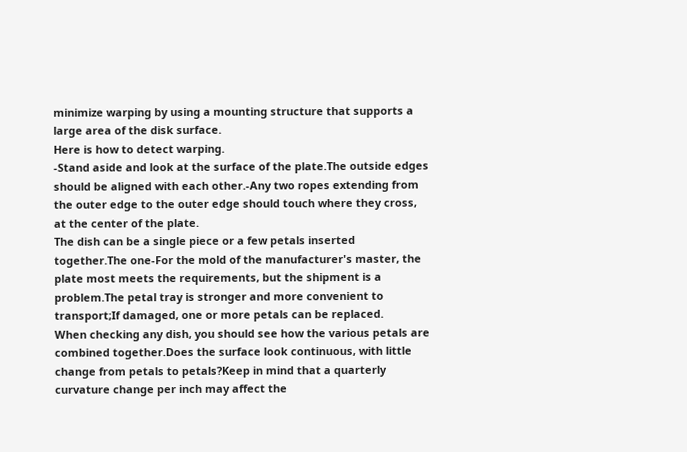minimize warping by using a mounting structure that supports a large area of the disk surface.
Here is how to detect warping.
-Stand aside and look at the surface of the plate.The outside edges should be aligned with each other.-Any two ropes extending from the outer edge to the outer edge should touch where they cross, at the center of the plate.
The dish can be a single piece or a few petals inserted together.The one-For the mold of the manufacturer's master, the plate most meets the requirements, but the shipment is a problem.The petal tray is stronger and more convenient to transport;If damaged, one or more petals can be replaced.
When checking any dish, you should see how the various petals are combined together.Does the surface look continuous, with little change from petals to petals?Keep in mind that a quarterly curvature change per inch may affect the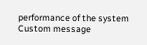performance of the system
Custom message